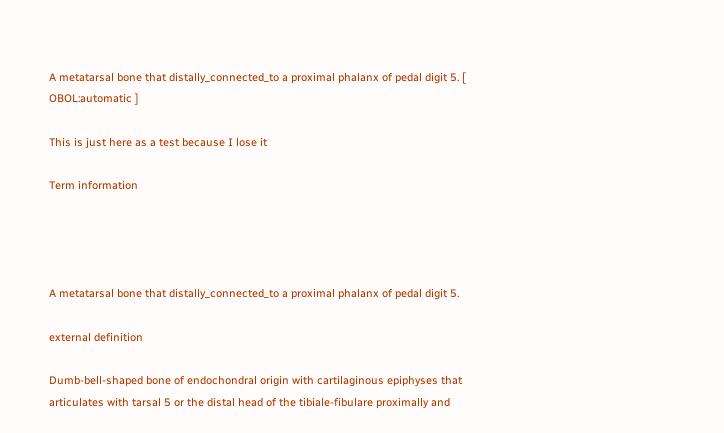A metatarsal bone that distally_connected_to a proximal phalanx of pedal digit 5. [ OBOL:automatic ]

This is just here as a test because I lose it

Term information




A metatarsal bone that distally_connected_to a proximal phalanx of pedal digit 5.

external definition

Dumb-bell-shaped bone of endochondral origin with cartilaginous epiphyses that articulates with tarsal 5 or the distal head of the tibiale-fibulare proximally and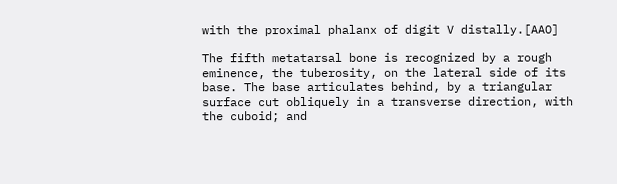with the proximal phalanx of digit V distally.[AAO]

The fifth metatarsal bone is recognized by a rough eminence, the tuberosity, on the lateral side of its base. The base articulates behind, by a triangular surface cut obliquely in a transverse direction, with the cuboid; and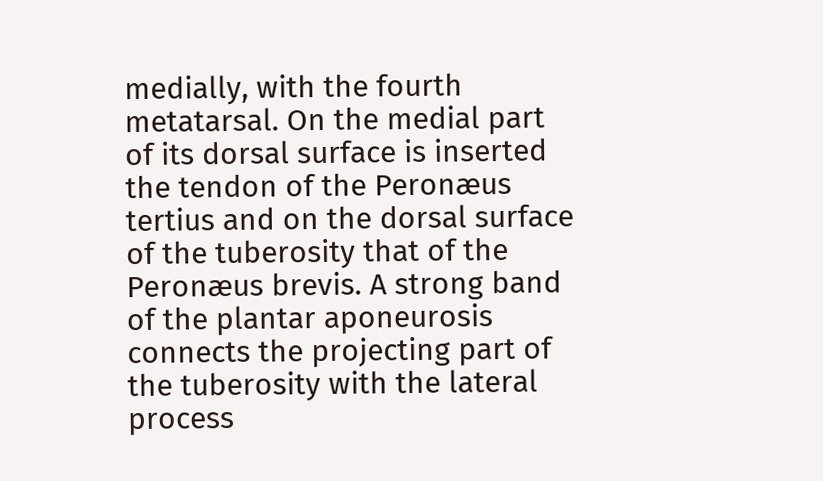medially, with the fourth metatarsal. On the medial part of its dorsal surface is inserted the tendon of the Peronæus tertius and on the dorsal surface of the tuberosity that of the Peronæus brevis. A strong band of the plantar aponeurosis connects the projecting part of the tuberosity with the lateral process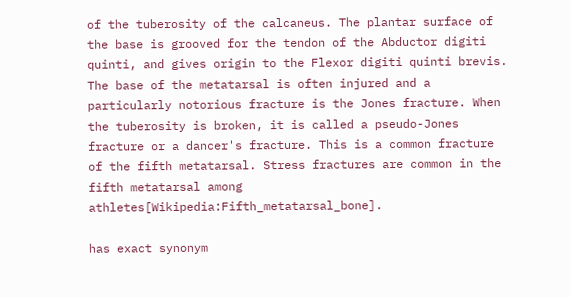of the tuberosity of the calcaneus. The plantar surface of the base is grooved for the tendon of the Abductor digiti quinti, and gives origin to the Flexor digiti quinti brevis. The base of the metatarsal is often injured and a particularly notorious fracture is the Jones fracture. When the tuberosity is broken, it is called a pseudo-Jones fracture or a dancer's fracture. This is a common fracture of the fifth metatarsal. Stress fractures are common in the fifth metatarsal among athletes[Wikipedia:Fifth_metatarsal_bone].

has exact synonym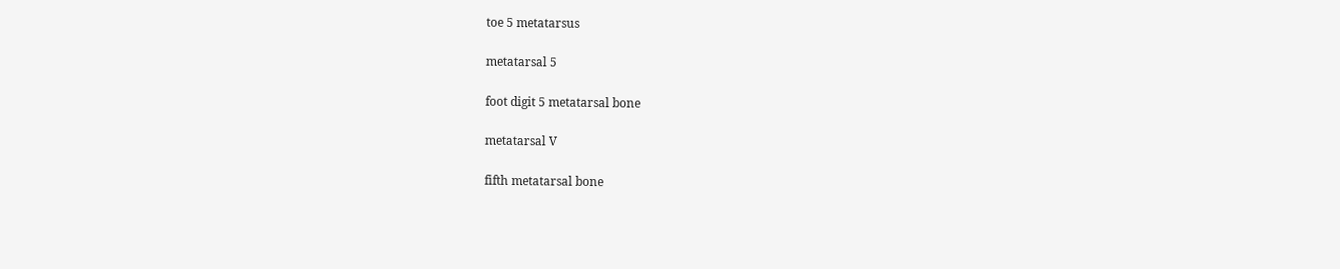toe 5 metatarsus

metatarsal 5

foot digit 5 metatarsal bone

metatarsal V

fifth metatarsal bone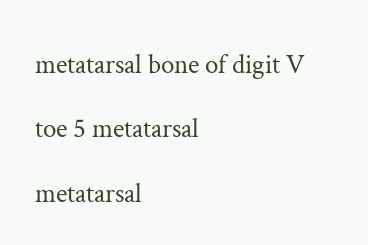metatarsal bone of digit V

toe 5 metatarsal

metatarsal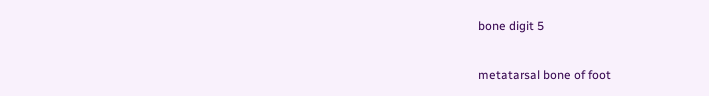bone digit 5

metatarsal bone of foot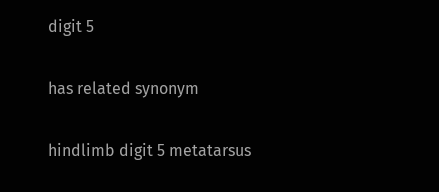digit 5

has related synonym

hindlimb digit 5 metatarsus